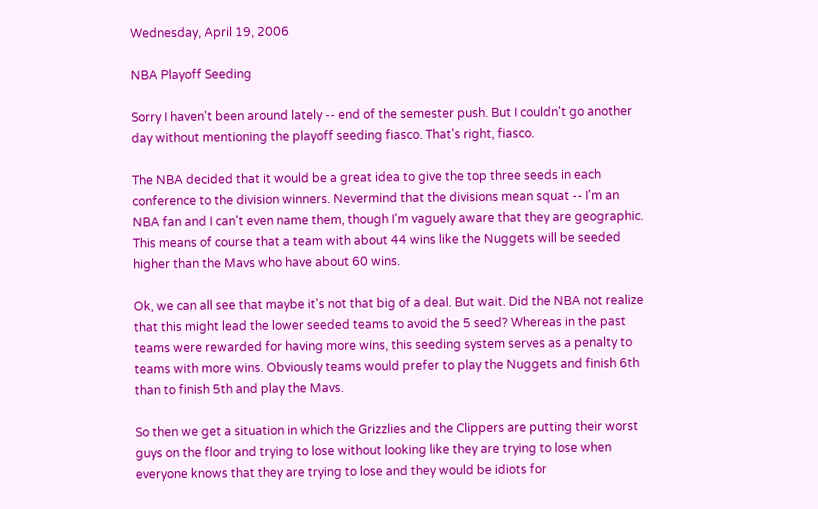Wednesday, April 19, 2006

NBA Playoff Seeding

Sorry I haven't been around lately -- end of the semester push. But I couldn't go another day without mentioning the playoff seeding fiasco. That's right, fiasco.

The NBA decided that it would be a great idea to give the top three seeds in each conference to the division winners. Nevermind that the divisions mean squat -- I'm an NBA fan and I can't even name them, though I'm vaguely aware that they are geographic. This means of course that a team with about 44 wins like the Nuggets will be seeded higher than the Mavs who have about 60 wins.

Ok, we can all see that maybe it's not that big of a deal. But wait. Did the NBA not realize that this might lead the lower seeded teams to avoid the 5 seed? Whereas in the past teams were rewarded for having more wins, this seeding system serves as a penalty to teams with more wins. Obviously teams would prefer to play the Nuggets and finish 6th than to finish 5th and play the Mavs.

So then we get a situation in which the Grizzlies and the Clippers are putting their worst guys on the floor and trying to lose without looking like they are trying to lose when everyone knows that they are trying to lose and they would be idiots for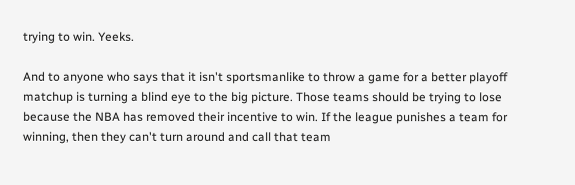trying to win. Yeeks.

And to anyone who says that it isn't sportsmanlike to throw a game for a better playoff matchup is turning a blind eye to the big picture. Those teams should be trying to lose because the NBA has removed their incentive to win. If the league punishes a team for winning, then they can't turn around and call that team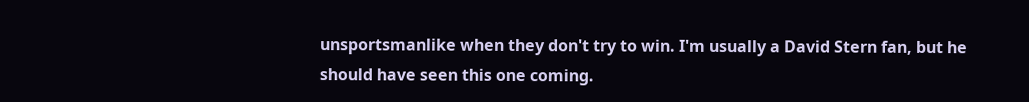unsportsmanlike when they don't try to win. I'm usually a David Stern fan, but he should have seen this one coming.